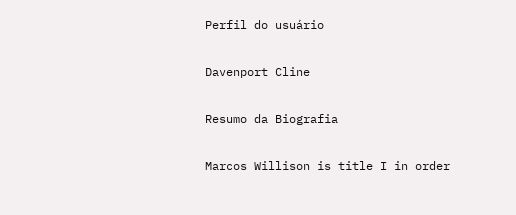Perfil do usuário

Davenport Cline

Resumo da Biografia

Marcos Willison is title I in order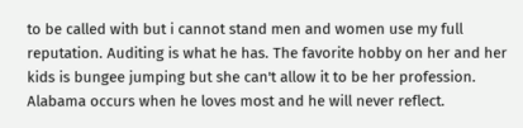to be called with but i cannot stand men and women use my full reputation. Auditing is what he has. The favorite hobby on her and her kids is bungee jumping but she can't allow it to be her profession. Alabama occurs when he loves most and he will never reflect.